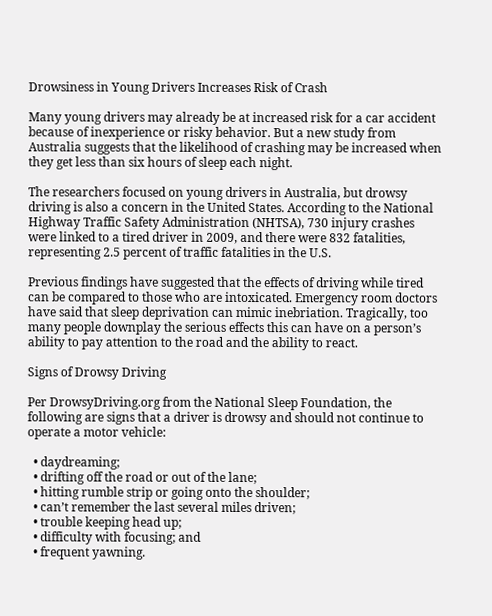Drowsiness in Young Drivers Increases Risk of Crash

Many young drivers may already be at increased risk for a car accident because of inexperience or risky behavior. But a new study from Australia suggests that the likelihood of crashing may be increased when they get less than six hours of sleep each night.

The researchers focused on young drivers in Australia, but drowsy driving is also a concern in the United States. According to the National Highway Traffic Safety Administration (NHTSA), 730 injury crashes were linked to a tired driver in 2009, and there were 832 fatalities, representing 2.5 percent of traffic fatalities in the U.S.

Previous findings have suggested that the effects of driving while tired can be compared to those who are intoxicated. Emergency room doctors have said that sleep deprivation can mimic inebriation. Tragically, too many people downplay the serious effects this can have on a person’s ability to pay attention to the road and the ability to react.

Signs of Drowsy Driving

Per DrowsyDriving.org from the National Sleep Foundation, the following are signs that a driver is drowsy and should not continue to operate a motor vehicle:

  • daydreaming;
  • drifting off the road or out of the lane;
  • hitting rumble strip or going onto the shoulder;
  • can’t remember the last several miles driven;
  • trouble keeping head up;
  • difficulty with focusing; and
  • frequent yawning.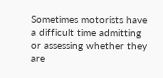Sometimes motorists have a difficult time admitting or assessing whether they are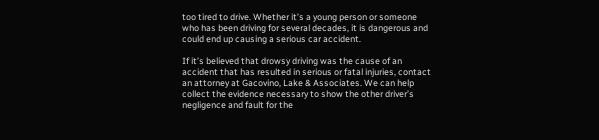too tired to drive. Whether it’s a young person or someone who has been driving for several decades, it is dangerous and could end up causing a serious car accident.

If it’s believed that drowsy driving was the cause of an accident that has resulted in serious or fatal injuries, contact an attorney at Gacovino, Lake & Associates. We can help collect the evidence necessary to show the other driver’s negligence and fault for the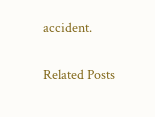accident.

Related Posts